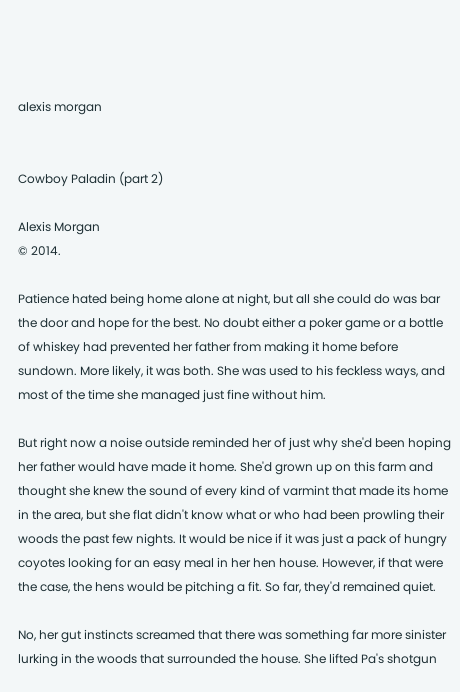alexis morgan


Cowboy Paladin (part 2)

Alexis Morgan
© 2014.

Patience hated being home alone at night, but all she could do was bar the door and hope for the best. No doubt either a poker game or a bottle of whiskey had prevented her father from making it home before sundown. More likely, it was both. She was used to his feckless ways, and most of the time she managed just fine without him.

But right now a noise outside reminded her of just why she'd been hoping her father would have made it home. She'd grown up on this farm and thought she knew the sound of every kind of varmint that made its home in the area, but she flat didn't know what or who had been prowling their woods the past few nights. It would be nice if it was just a pack of hungry coyotes looking for an easy meal in her hen house. However, if that were the case, the hens would be pitching a fit. So far, they'd remained quiet.

No, her gut instincts screamed that there was something far more sinister lurking in the woods that surrounded the house. She lifted Pa's shotgun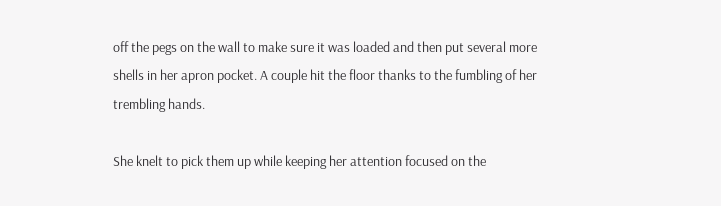off the pegs on the wall to make sure it was loaded and then put several more shells in her apron pocket. A couple hit the floor thanks to the fumbling of her trembling hands.

She knelt to pick them up while keeping her attention focused on the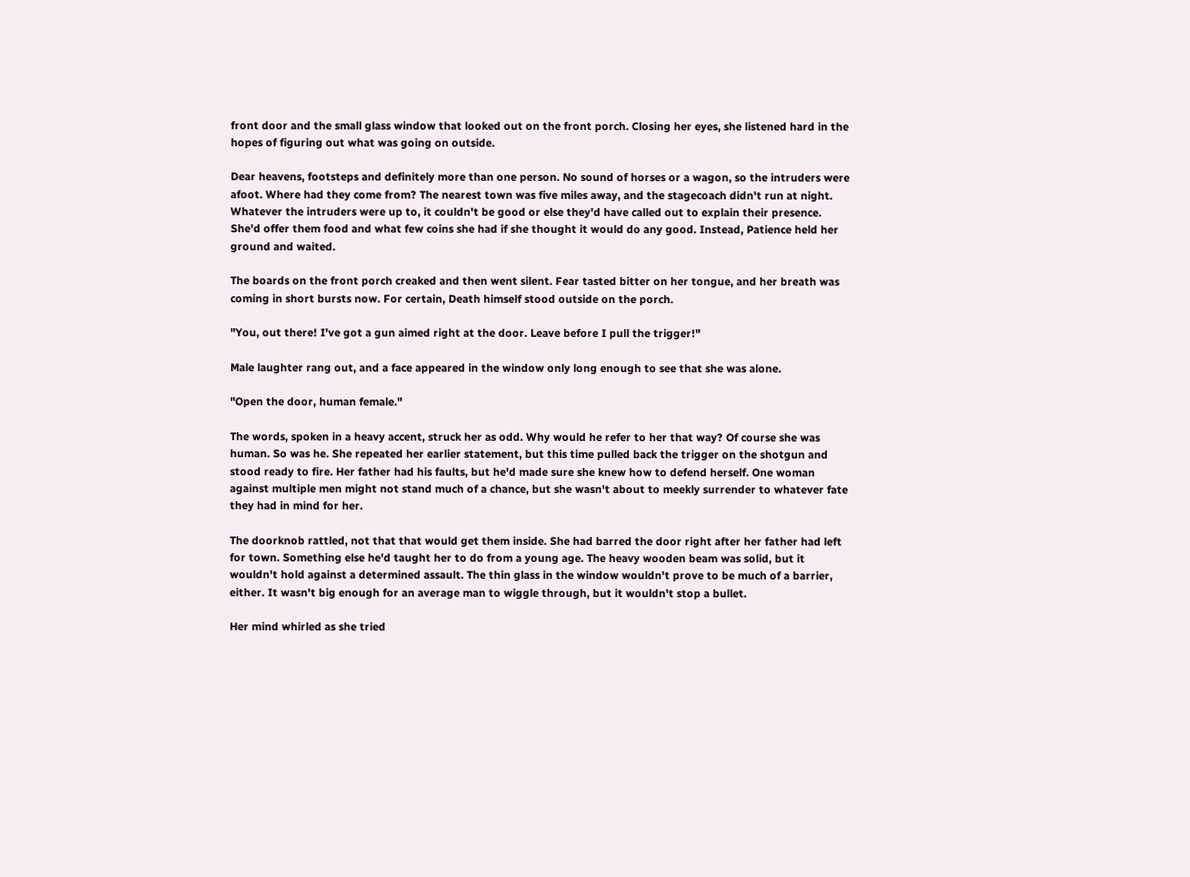front door and the small glass window that looked out on the front porch. Closing her eyes, she listened hard in the hopes of figuring out what was going on outside.

Dear heavens, footsteps and definitely more than one person. No sound of horses or a wagon, so the intruders were afoot. Where had they come from? The nearest town was five miles away, and the stagecoach didn't run at night. Whatever the intruders were up to, it couldn't be good or else they'd have called out to explain their presence. She'd offer them food and what few coins she had if she thought it would do any good. Instead, Patience held her ground and waited.

The boards on the front porch creaked and then went silent. Fear tasted bitter on her tongue, and her breath was coming in short bursts now. For certain, Death himself stood outside on the porch.

"You, out there! I've got a gun aimed right at the door. Leave before I pull the trigger!"

Male laughter rang out, and a face appeared in the window only long enough to see that she was alone.

"Open the door, human female."

The words, spoken in a heavy accent, struck her as odd. Why would he refer to her that way? Of course she was human. So was he. She repeated her earlier statement, but this time pulled back the trigger on the shotgun and stood ready to fire. Her father had his faults, but he'd made sure she knew how to defend herself. One woman against multiple men might not stand much of a chance, but she wasn't about to meekly surrender to whatever fate they had in mind for her.

The doorknob rattled, not that that would get them inside. She had barred the door right after her father had left for town. Something else he'd taught her to do from a young age. The heavy wooden beam was solid, but it wouldn't hold against a determined assault. The thin glass in the window wouldn't prove to be much of a barrier, either. It wasn't big enough for an average man to wiggle through, but it wouldn't stop a bullet.

Her mind whirled as she tried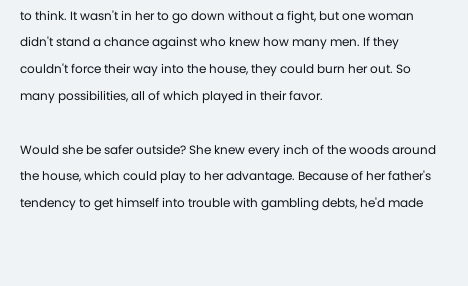to think. It wasn't in her to go down without a fight, but one woman didn't stand a chance against who knew how many men. If they couldn't force their way into the house, they could burn her out. So many possibilities, all of which played in their favor.

Would she be safer outside? She knew every inch of the woods around the house, which could play to her advantage. Because of her father's tendency to get himself into trouble with gambling debts, he'd made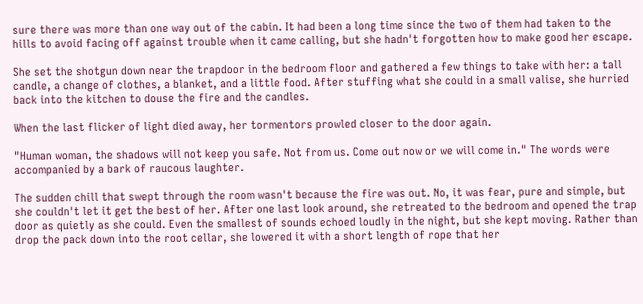sure there was more than one way out of the cabin. It had been a long time since the two of them had taken to the hills to avoid facing off against trouble when it came calling, but she hadn't forgotten how to make good her escape.

She set the shotgun down near the trapdoor in the bedroom floor and gathered a few things to take with her: a tall candle, a change of clothes, a blanket, and a little food. After stuffing what she could in a small valise, she hurried back into the kitchen to douse the fire and the candles.

When the last flicker of light died away, her tormentors prowled closer to the door again.

"Human woman, the shadows will not keep you safe. Not from us. Come out now or we will come in." The words were accompanied by a bark of raucous laughter.

The sudden chill that swept through the room wasn't because the fire was out. No, it was fear, pure and simple, but she couldn't let it get the best of her. After one last look around, she retreated to the bedroom and opened the trap door as quietly as she could. Even the smallest of sounds echoed loudly in the night, but she kept moving. Rather than drop the pack down into the root cellar, she lowered it with a short length of rope that her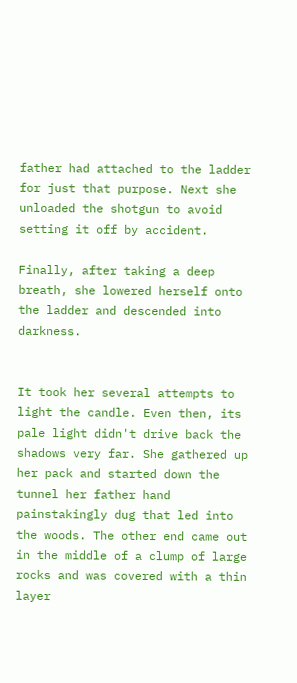father had attached to the ladder for just that purpose. Next she unloaded the shotgun to avoid setting it off by accident.

Finally, after taking a deep breath, she lowered herself onto the ladder and descended into darkness.


It took her several attempts to light the candle. Even then, its pale light didn't drive back the shadows very far. She gathered up her pack and started down the tunnel her father hand painstakingly dug that led into the woods. The other end came out in the middle of a clump of large rocks and was covered with a thin layer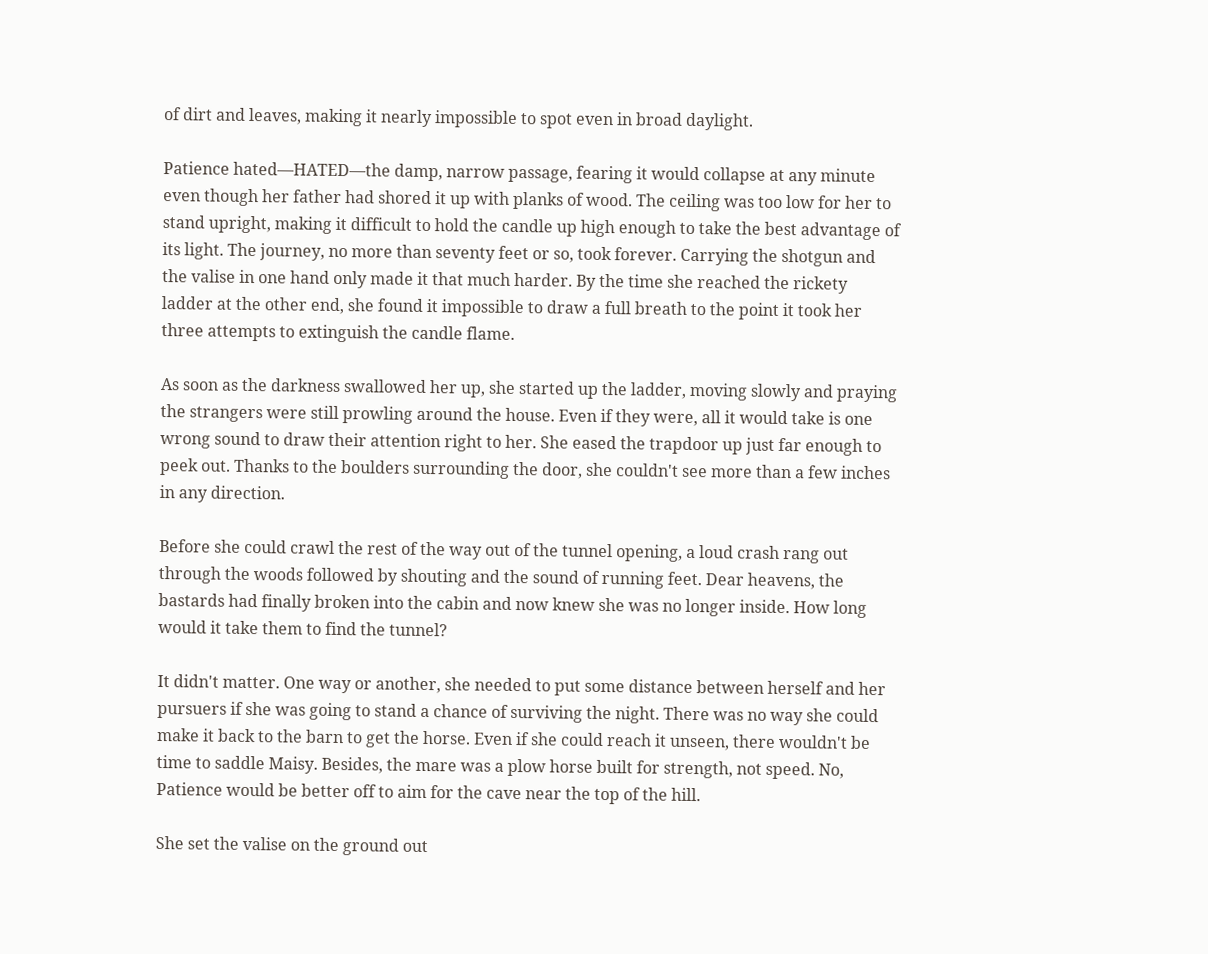of dirt and leaves, making it nearly impossible to spot even in broad daylight.

Patience hated—HATED—the damp, narrow passage, fearing it would collapse at any minute even though her father had shored it up with planks of wood. The ceiling was too low for her to stand upright, making it difficult to hold the candle up high enough to take the best advantage of its light. The journey, no more than seventy feet or so, took forever. Carrying the shotgun and the valise in one hand only made it that much harder. By the time she reached the rickety ladder at the other end, she found it impossible to draw a full breath to the point it took her three attempts to extinguish the candle flame.

As soon as the darkness swallowed her up, she started up the ladder, moving slowly and praying the strangers were still prowling around the house. Even if they were, all it would take is one wrong sound to draw their attention right to her. She eased the trapdoor up just far enough to peek out. Thanks to the boulders surrounding the door, she couldn't see more than a few inches in any direction.

Before she could crawl the rest of the way out of the tunnel opening, a loud crash rang out through the woods followed by shouting and the sound of running feet. Dear heavens, the bastards had finally broken into the cabin and now knew she was no longer inside. How long would it take them to find the tunnel?

It didn't matter. One way or another, she needed to put some distance between herself and her pursuers if she was going to stand a chance of surviving the night. There was no way she could make it back to the barn to get the horse. Even if she could reach it unseen, there wouldn't be time to saddle Maisy. Besides, the mare was a plow horse built for strength, not speed. No, Patience would be better off to aim for the cave near the top of the hill.

She set the valise on the ground out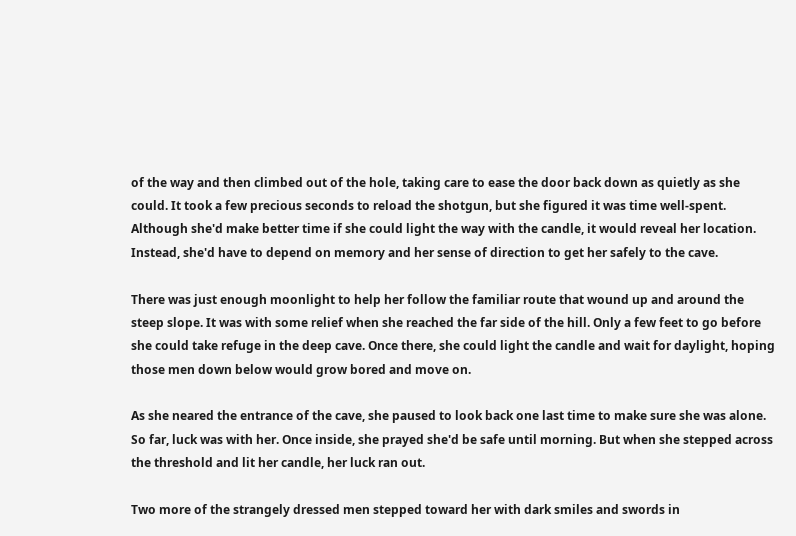of the way and then climbed out of the hole, taking care to ease the door back down as quietly as she could. It took a few precious seconds to reload the shotgun, but she figured it was time well-spent. Although she'd make better time if she could light the way with the candle, it would reveal her location. Instead, she'd have to depend on memory and her sense of direction to get her safely to the cave.

There was just enough moonlight to help her follow the familiar route that wound up and around the steep slope. It was with some relief when she reached the far side of the hill. Only a few feet to go before she could take refuge in the deep cave. Once there, she could light the candle and wait for daylight, hoping those men down below would grow bored and move on.

As she neared the entrance of the cave, she paused to look back one last time to make sure she was alone. So far, luck was with her. Once inside, she prayed she'd be safe until morning. But when she stepped across the threshold and lit her candle, her luck ran out.

Two more of the strangely dressed men stepped toward her with dark smiles and swords in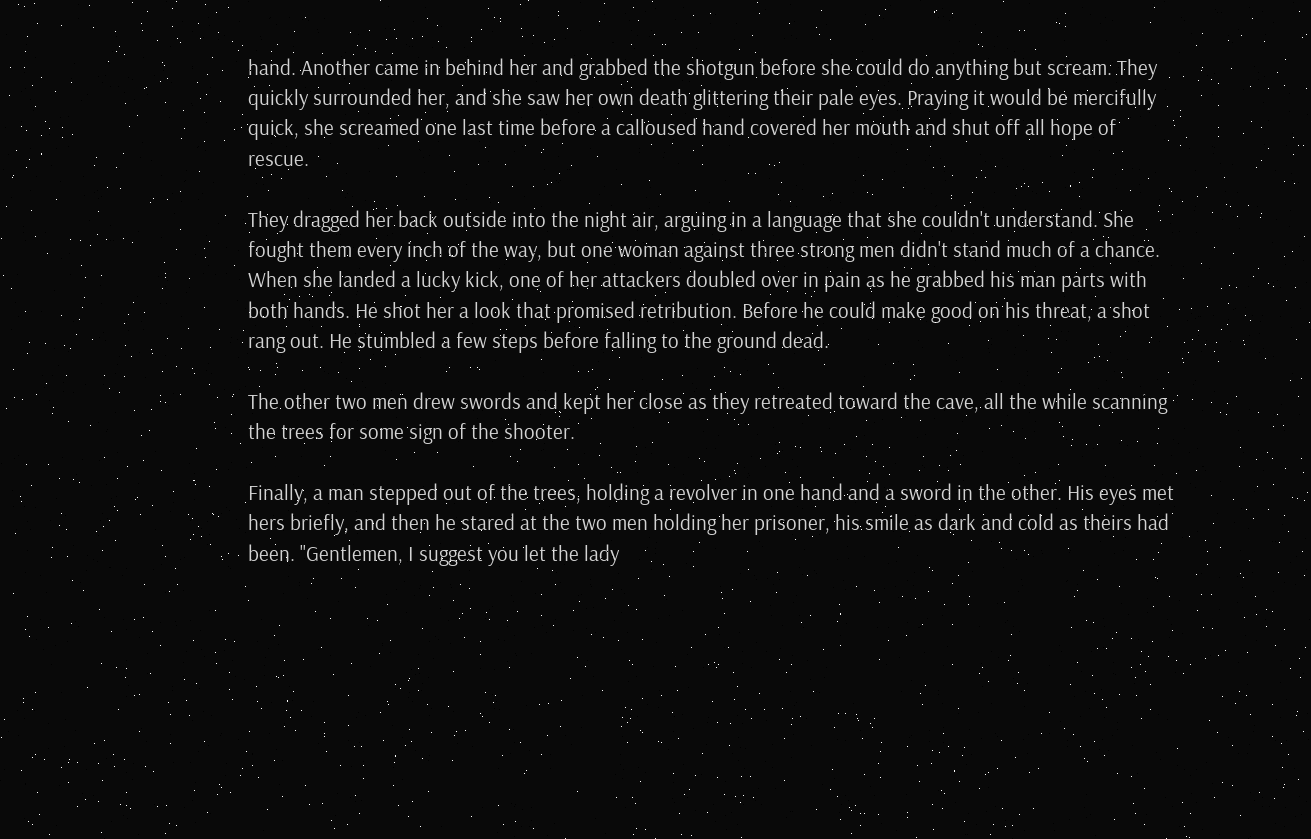hand. Another came in behind her and grabbed the shotgun before she could do anything but scream. They quickly surrounded her, and she saw her own death glittering their pale eyes. Praying it would be mercifully quick, she screamed one last time before a calloused hand covered her mouth and shut off all hope of rescue.

They dragged her back outside into the night air, arguing in a language that she couldn't understand. She fought them every inch of the way, but one woman against three strong men didn't stand much of a chance. When she landed a lucky kick, one of her attackers doubled over in pain as he grabbed his man parts with both hands. He shot her a look that promised retribution. Before he could make good on his threat, a shot rang out. He stumbled a few steps before falling to the ground dead.

The other two men drew swords and kept her close as they retreated toward the cave, all the while scanning the trees for some sign of the shooter.

Finally, a man stepped out of the trees, holding a revolver in one hand and a sword in the other. His eyes met hers briefly, and then he stared at the two men holding her prisoner, his smile as dark and cold as theirs had been. "Gentlemen, I suggest you let the lady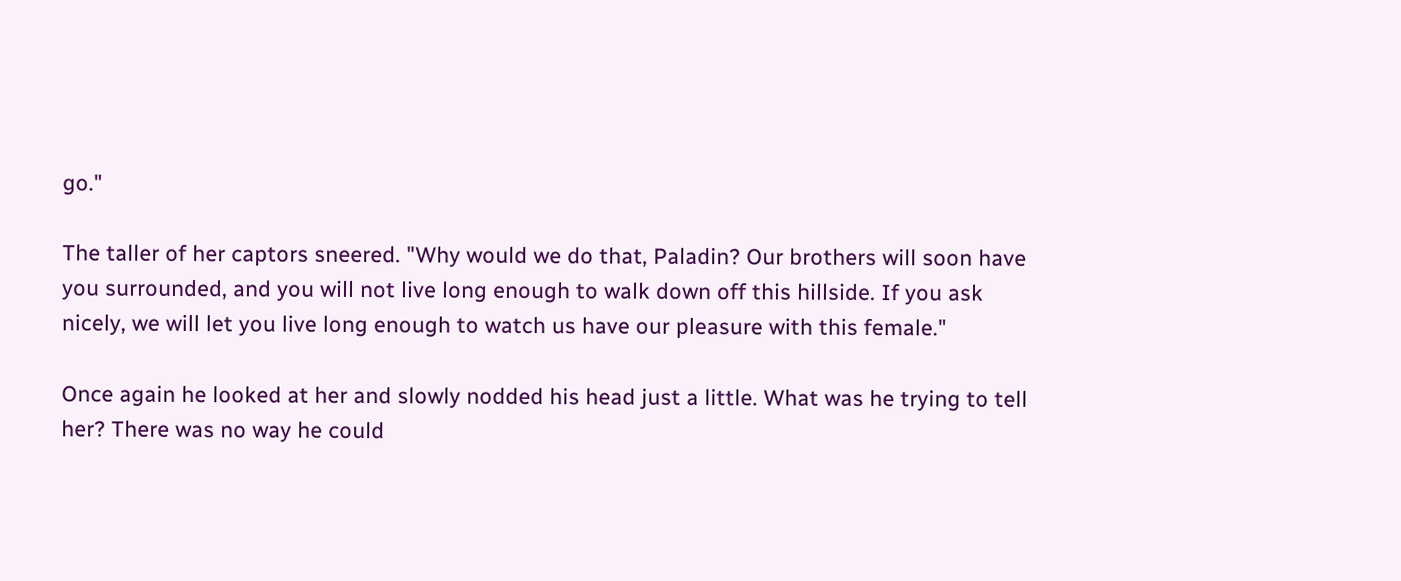go."

The taller of her captors sneered. "Why would we do that, Paladin? Our brothers will soon have you surrounded, and you will not live long enough to walk down off this hillside. If you ask nicely, we will let you live long enough to watch us have our pleasure with this female."

Once again he looked at her and slowly nodded his head just a little. What was he trying to tell her? There was no way he could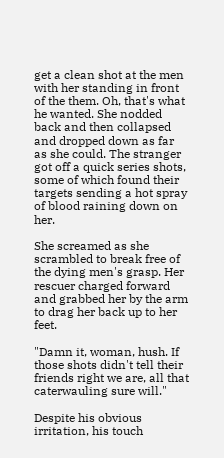get a clean shot at the men with her standing in front of the them. Oh, that's what he wanted. She nodded back and then collapsed and dropped down as far as she could. The stranger got off a quick series shots, some of which found their targets sending a hot spray of blood raining down on her.

She screamed as she scrambled to break free of the dying men's grasp. Her rescuer charged forward and grabbed her by the arm to drag her back up to her feet.

"Damn it, woman, hush. If those shots didn't tell their friends right we are, all that caterwauling sure will."

Despite his obvious irritation, his touch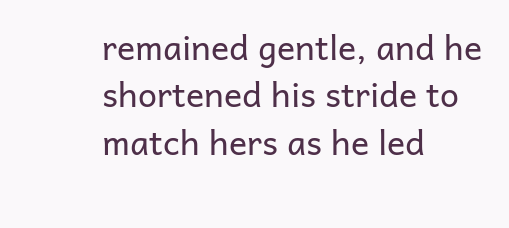remained gentle, and he shortened his stride to match hers as he led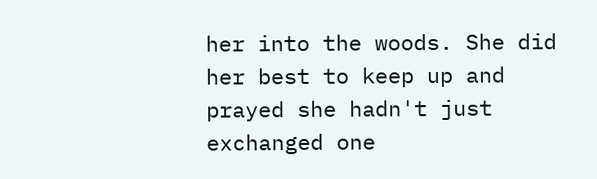her into the woods. She did her best to keep up and prayed she hadn't just exchanged one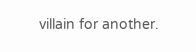villain for another.